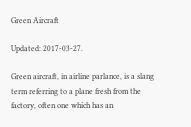Green Aircraft

Updated: 2017-03-27.

Green aircraft, in airline parlance, is a slang term referring to a plane fresh from the factory, often one which has an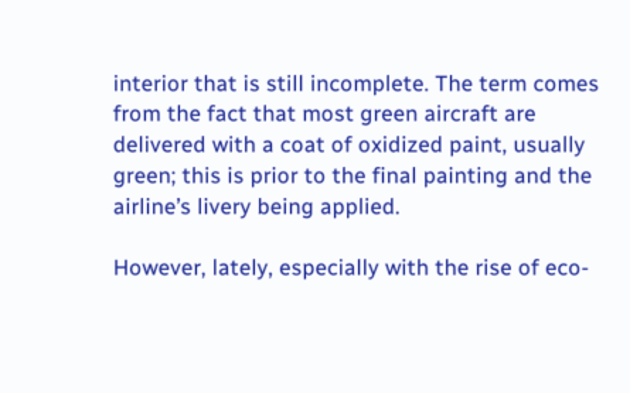interior that is still incomplete. The term comes from the fact that most green aircraft are delivered with a coat of oxidized paint, usually green; this is prior to the final painting and the airline’s livery being applied.

However, lately, especially with the rise of eco-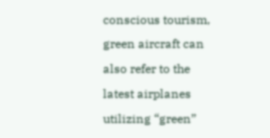conscious tourism, green aircraft can also refer to the latest airplanes utilizing “green”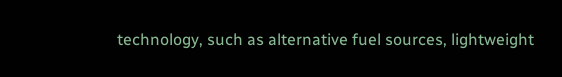technology, such as alternative fuel sources, lightweight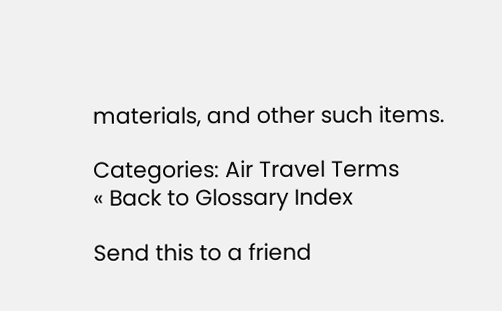materials, and other such items.

Categories: Air Travel Terms
« Back to Glossary Index

Send this to a friend